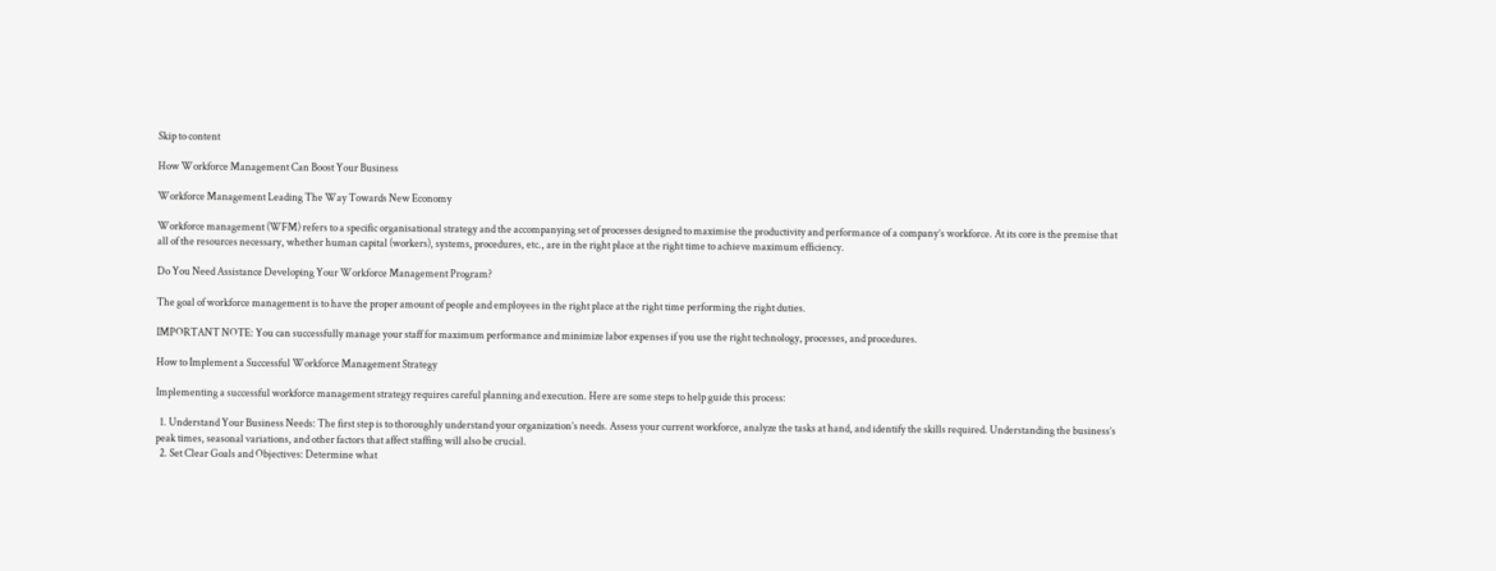Skip to content

How Workforce Management Can Boost Your Business

Workforce Management Leading The Way Towards New Economy

Workforce management (WFM) refers to a specific organisational strategy and the accompanying set of processes designed to maximise the productivity and performance of a company’s workforce. At its core is the premise that all of the resources necessary, whether human capital (workers), systems, procedures, etc., are in the right place at the right time to achieve maximum efficiency.

Do You Need Assistance Developing Your Workforce Management Program?

The goal of workforce management is to have the proper amount of people and employees in the right place at the right time performing the right duties.

IMPORTANT NOTE: You can successfully manage your staff for maximum performance and minimize labor expenses if you use the right technology, processes, and procedures.

How to Implement a Successful Workforce Management Strategy

Implementing a successful workforce management strategy requires careful planning and execution. Here are some steps to help guide this process:

  1. Understand Your Business Needs: The first step is to thoroughly understand your organization’s needs. Assess your current workforce, analyze the tasks at hand, and identify the skills required. Understanding the business’s peak times, seasonal variations, and other factors that affect staffing will also be crucial.
  2. Set Clear Goals and Objectives: Determine what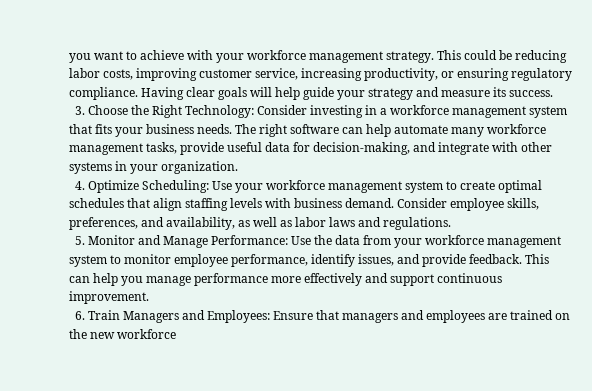you want to achieve with your workforce management strategy. This could be reducing labor costs, improving customer service, increasing productivity, or ensuring regulatory compliance. Having clear goals will help guide your strategy and measure its success.
  3. Choose the Right Technology: Consider investing in a workforce management system that fits your business needs. The right software can help automate many workforce management tasks, provide useful data for decision-making, and integrate with other systems in your organization.
  4. Optimize Scheduling: Use your workforce management system to create optimal schedules that align staffing levels with business demand. Consider employee skills, preferences, and availability, as well as labor laws and regulations.
  5. Monitor and Manage Performance: Use the data from your workforce management system to monitor employee performance, identify issues, and provide feedback. This can help you manage performance more effectively and support continuous improvement.
  6. Train Managers and Employees: Ensure that managers and employees are trained on the new workforce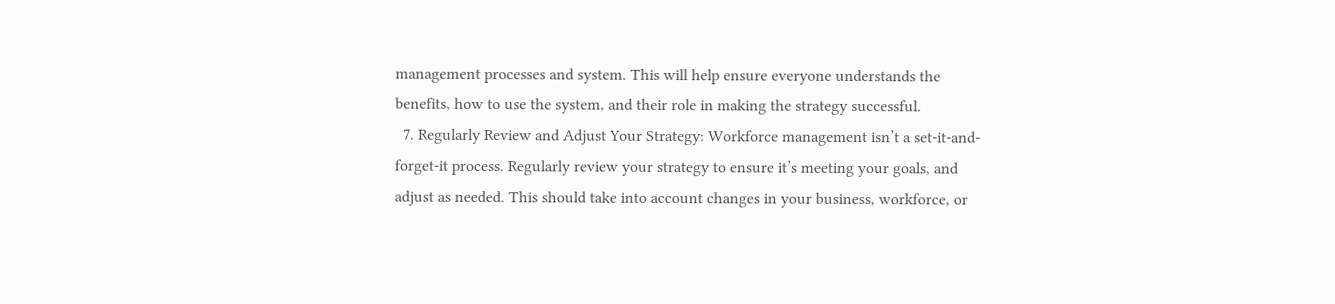management processes and system. This will help ensure everyone understands the benefits, how to use the system, and their role in making the strategy successful.
  7. Regularly Review and Adjust Your Strategy: Workforce management isn’t a set-it-and-forget-it process. Regularly review your strategy to ensure it’s meeting your goals, and adjust as needed. This should take into account changes in your business, workforce, or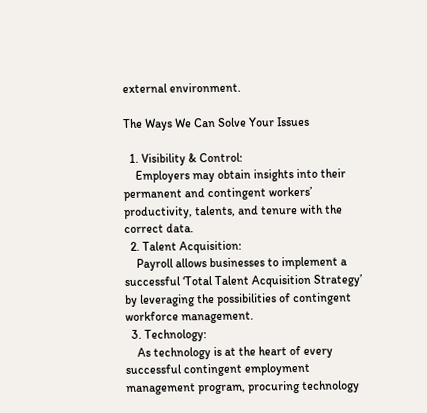external environment.

The Ways We Can Solve Your Issues

  1. Visibility & Control:
    Employers may obtain insights into their permanent and contingent workers’ productivity, talents, and tenure with the correct data.
  2. Talent Acquisition:
    Payroll allows businesses to implement a successful ‘Total Talent Acquisition Strategy’ by leveraging the possibilities of contingent workforce management.
  3. Technology:
    As technology is at the heart of every successful contingent employment management program, procuring technology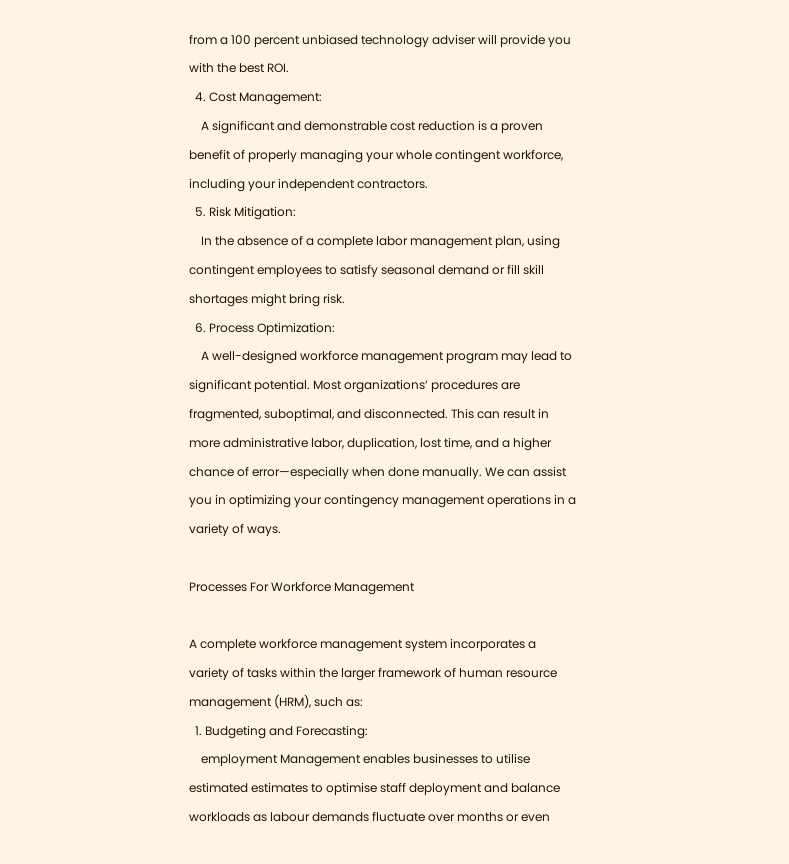from a 100 percent unbiased technology adviser will provide you with the best ROI.
  4. Cost Management:
    A significant and demonstrable cost reduction is a proven benefit of properly managing your whole contingent workforce, including your independent contractors.
  5. Risk Mitigation:
    In the absence of a complete labor management plan, using contingent employees to satisfy seasonal demand or fill skill shortages might bring risk.
  6. Process Optimization:
    A well-designed workforce management program may lead to significant potential. Most organizations’ procedures are fragmented, suboptimal, and disconnected. This can result in more administrative labor, duplication, lost time, and a higher chance of error—especially when done manually. We can assist you in optimizing your contingency management operations in a variety of ways.

Processes For Workforce Management

A complete workforce management system incorporates a variety of tasks within the larger framework of human resource management (HRM), such as:
  1. Budgeting and Forecasting:
    employment Management enables businesses to utilise estimated estimates to optimise staff deployment and balance workloads as labour demands fluctuate over months or even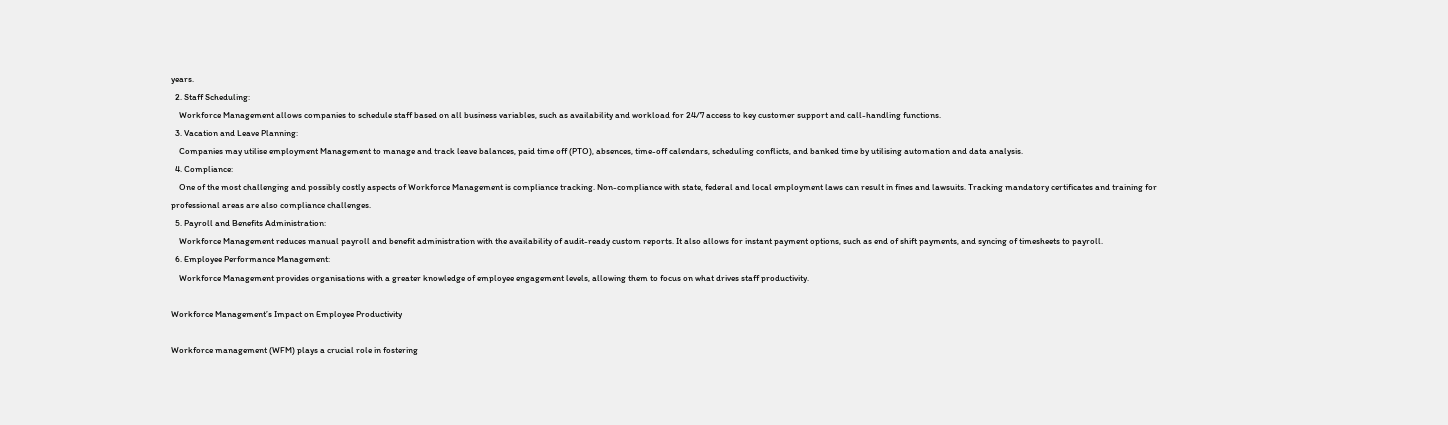years.
  2. Staff Scheduling:
    Workforce Management allows companies to schedule staff based on all business variables, such as availability and workload for 24/7 access to key customer support and call-handling functions.
  3. Vacation and Leave Planning:
    Companies may utilise employment Management to manage and track leave balances, paid time off (PTO), absences, time-off calendars, scheduling conflicts, and banked time by utilising automation and data analysis.
  4. Compliance:
    One of the most challenging and possibly costly aspects of Workforce Management is compliance tracking. Non-compliance with state, federal and local employment laws can result in fines and lawsuits. Tracking mandatory certificates and training for professional areas are also compliance challenges.
  5. Payroll and Benefits Administration:
    Workforce Management reduces manual payroll and benefit administration with the availability of audit-ready custom reports. It also allows for instant payment options, such as end of shift payments, and syncing of timesheets to payroll.
  6. Employee Performance Management:
    Workforce Management provides organisations with a greater knowledge of employee engagement levels, allowing them to focus on what drives staff productivity.

Workforce Management’s Impact on Employee Productivity

Workforce management (WFM) plays a crucial role in fostering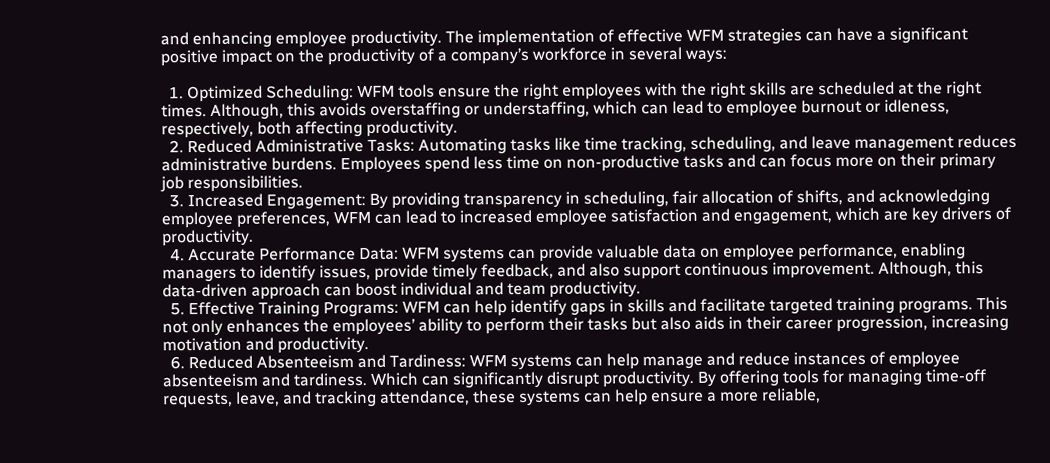and enhancing employee productivity. The implementation of effective WFM strategies can have a significant positive impact on the productivity of a company’s workforce in several ways:

  1. Optimized Scheduling: WFM tools ensure the right employees with the right skills are scheduled at the right times. Although, this avoids overstaffing or understaffing, which can lead to employee burnout or idleness, respectively, both affecting productivity.
  2. Reduced Administrative Tasks: Automating tasks like time tracking, scheduling, and leave management reduces administrative burdens. Employees spend less time on non-productive tasks and can focus more on their primary job responsibilities.
  3. Increased Engagement: By providing transparency in scheduling, fair allocation of shifts, and acknowledging employee preferences, WFM can lead to increased employee satisfaction and engagement, which are key drivers of productivity.
  4. Accurate Performance Data: WFM systems can provide valuable data on employee performance, enabling managers to identify issues, provide timely feedback, and also support continuous improvement. Although, this data-driven approach can boost individual and team productivity.
  5. Effective Training Programs: WFM can help identify gaps in skills and facilitate targeted training programs. This not only enhances the employees’ ability to perform their tasks but also aids in their career progression, increasing motivation and productivity.
  6. Reduced Absenteeism and Tardiness: WFM systems can help manage and reduce instances of employee absenteeism and tardiness. Which can significantly disrupt productivity. By offering tools for managing time-off requests, leave, and tracking attendance, these systems can help ensure a more reliable,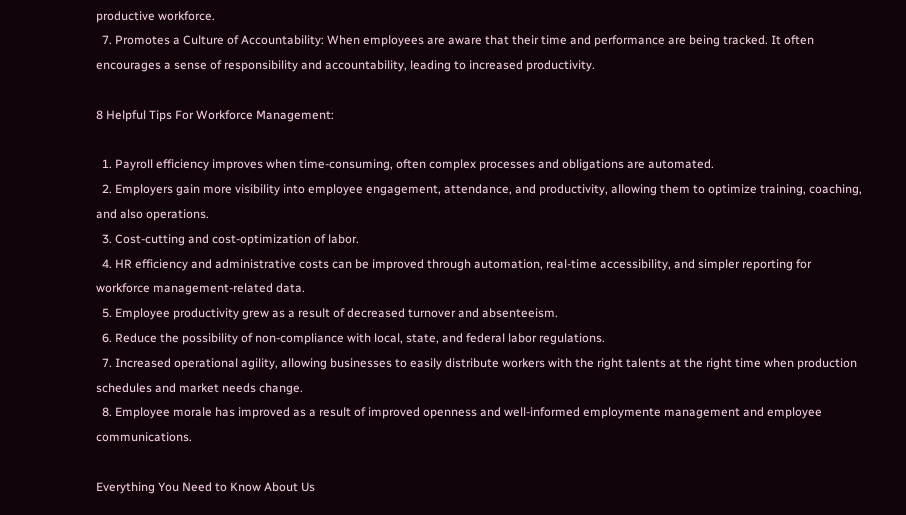productive workforce.
  7. Promotes a Culture of Accountability: When employees are aware that their time and performance are being tracked. It often encourages a sense of responsibility and accountability, leading to increased productivity.

8 Helpful Tips For Workforce Management:

  1. Payroll efficiency improves when time-consuming, often complex processes and obligations are automated.
  2. Employers gain more visibility into employee engagement, attendance, and productivity, allowing them to optimize training, coaching, and also operations.
  3. Cost-cutting and cost-optimization of labor.
  4. HR efficiency and administrative costs can be improved through automation, real-time accessibility, and simpler reporting for workforce management-related data.
  5. Employee productivity grew as a result of decreased turnover and absenteeism.
  6. Reduce the possibility of non-compliance with local, state, and federal labor regulations.
  7. Increased operational agility, allowing businesses to easily distribute workers with the right talents at the right time when production schedules and market needs change.
  8. Employee morale has improved as a result of improved openness and well-informed employmente management and employee communications.

Everything You Need to Know About Us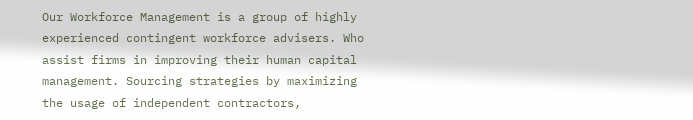Our Workforce Management is a group of highly experienced contingent workforce advisers. Who assist firms in improving their human capital management. Sourcing strategies by maximizing the usage of independent contractors,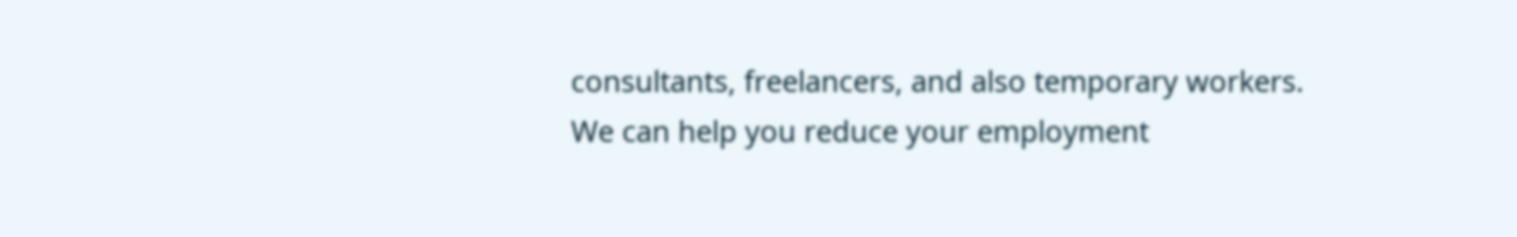consultants, freelancers, and also temporary workers. We can help you reduce your employment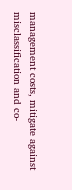management costs, mitigate against misclassification and co-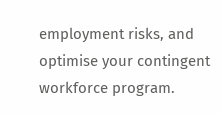employment risks, and optimise your contingent workforce program.